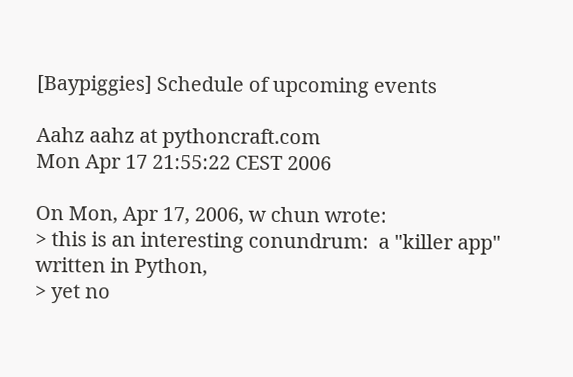[Baypiggies] Schedule of upcoming events

Aahz aahz at pythoncraft.com
Mon Apr 17 21:55:22 CEST 2006

On Mon, Apr 17, 2006, w chun wrote:
> this is an interesting conundrum:  a "killer app" written in Python,
> yet no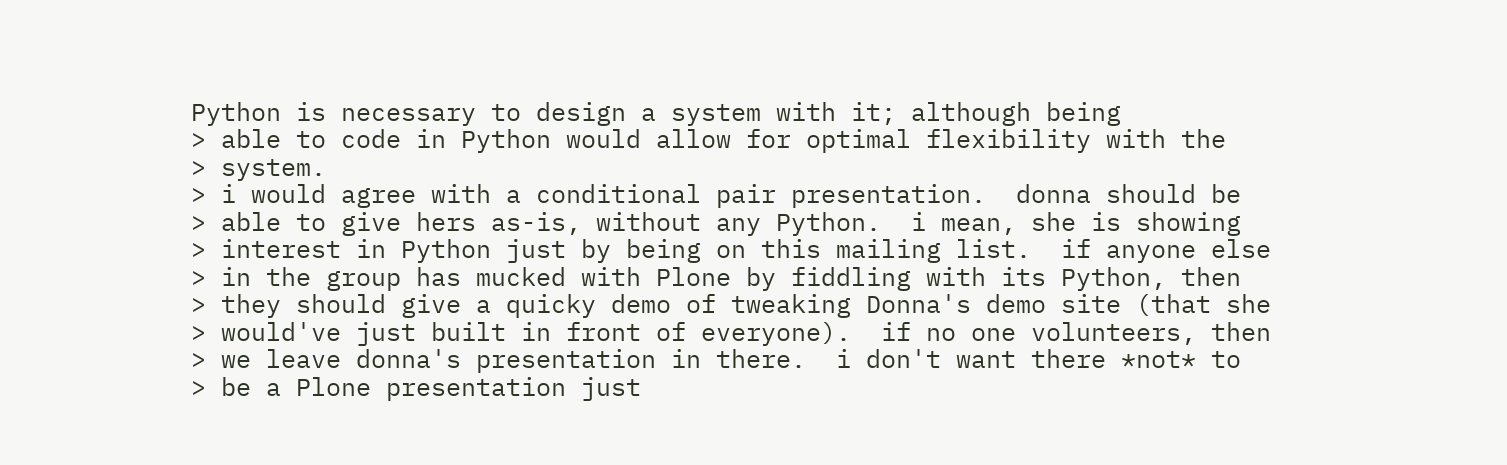Python is necessary to design a system with it; although being
> able to code in Python would allow for optimal flexibility with the
> system.
> i would agree with a conditional pair presentation.  donna should be
> able to give hers as-is, without any Python.  i mean, she is showing
> interest in Python just by being on this mailing list.  if anyone else
> in the group has mucked with Plone by fiddling with its Python, then
> they should give a quicky demo of tweaking Donna's demo site (that she
> would've just built in front of everyone).  if no one volunteers, then
> we leave donna's presentation in there.  i don't want there *not* to
> be a Plone presentation just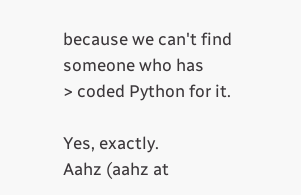because we can't find someone who has
> coded Python for it.

Yes, exactly.
Aahz (aahz at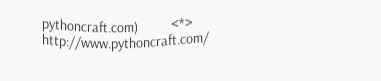pythoncraft.com)           <*>         http://www.pythoncraft.com/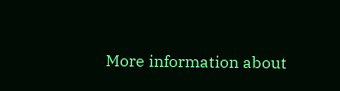More information about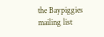the Baypiggies mailing list